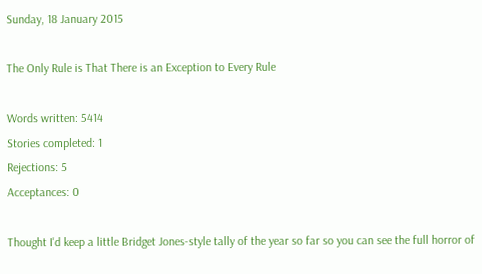Sunday, 18 January 2015

The Only Rule is That There is an Exception to Every Rule

Words written: 5414
Stories completed: 1
Rejections: 5
Acceptances: 0

Thought I'd keep a little Bridget Jones-style tally of the year so far so you can see the full horror of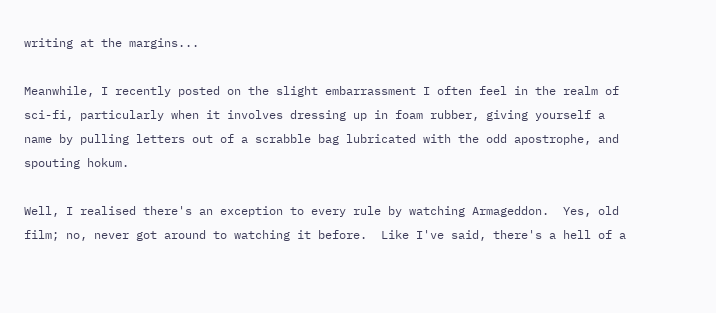writing at the margins...

Meanwhile, I recently posted on the slight embarrassment I often feel in the realm of sci-fi, particularly when it involves dressing up in foam rubber, giving yourself a name by pulling letters out of a scrabble bag lubricated with the odd apostrophe, and spouting hokum.

Well, I realised there's an exception to every rule by watching Armageddon.  Yes, old film; no, never got around to watching it before.  Like I've said, there's a hell of a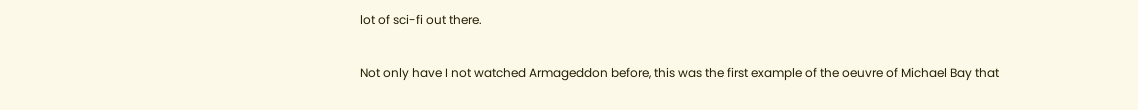lot of sci-fi out there.

Not only have I not watched Armageddon before, this was the first example of the oeuvre of Michael Bay that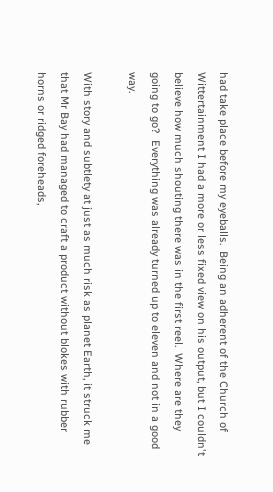had take place before my eyeballs.  Being an adherent of the Church of Wittertainment I had a more or less fixed view on his output, but I couldn't believe how much shouting there was in the first reel.  Where are they going to go?  Everything was already turned up to eleven and not in a good way.

With story and subtlety at just as much risk as planet Earth, it struck me that Mr Bay had managed to craft a product without blokes with rubber horns or ridged foreheads,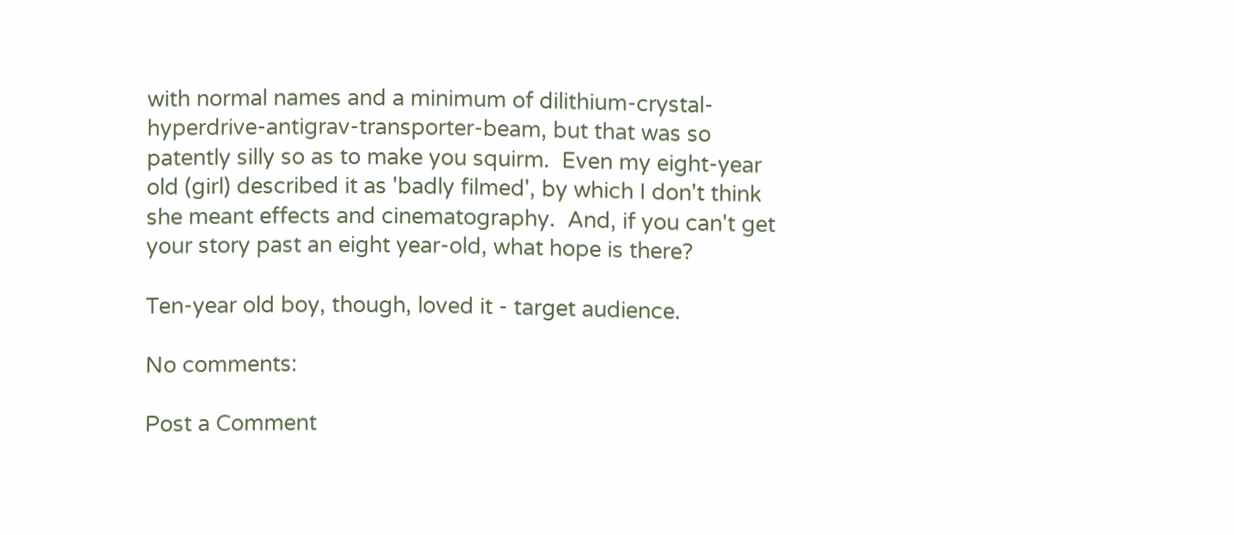with normal names and a minimum of dilithium-crystal-hyperdrive-antigrav-transporter-beam, but that was so patently silly so as to make you squirm.  Even my eight-year old (girl) described it as 'badly filmed', by which I don't think she meant effects and cinematography.  And, if you can't get your story past an eight year-old, what hope is there?

Ten-year old boy, though, loved it - target audience.

No comments:

Post a Comment